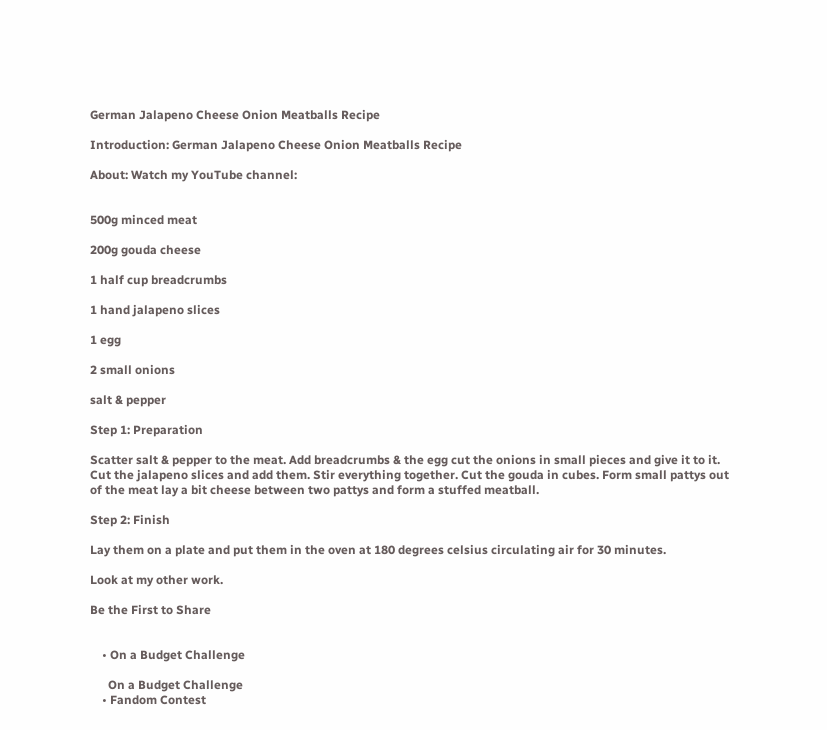German Jalapeno Cheese Onion Meatballs Recipe

Introduction: German Jalapeno Cheese Onion Meatballs Recipe

About: Watch my YouTube channel:


500g minced meat

200g gouda cheese

1 half cup breadcrumbs

1 hand jalapeno slices

1 egg

2 small onions

salt & pepper

Step 1: Preparation

Scatter salt & pepper to the meat. Add breadcrumbs & the egg cut the onions in small pieces and give it to it. Cut the jalapeno slices and add them. Stir everything together. Cut the gouda in cubes. Form small pattys out of the meat lay a bit cheese between two pattys and form a stuffed meatball.

Step 2: Finish

Lay them on a plate and put them in the oven at 180 degrees celsius circulating air for 30 minutes.

Look at my other work.

Be the First to Share


    • On a Budget Challenge

      On a Budget Challenge
    • Fandom Contest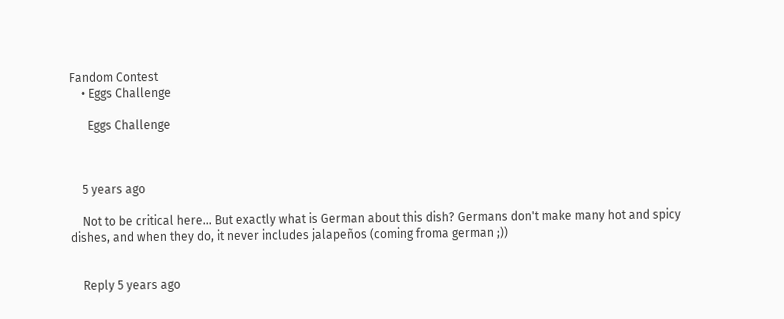Fandom Contest
    • Eggs Challenge

      Eggs Challenge



    5 years ago

    Not to be critical here... But exactly what is German about this dish? Germans don't make many hot and spicy dishes, and when they do, it never includes jalapeños (coming froma german ;))


    Reply 5 years ago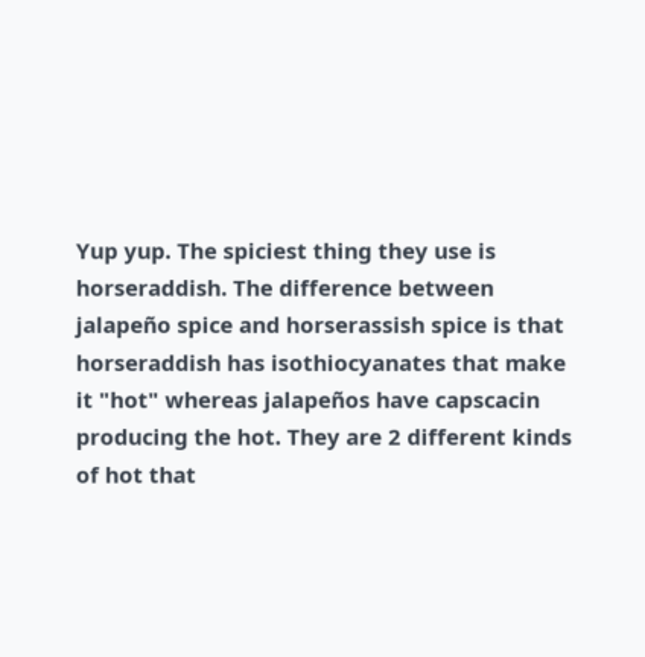Yup yup. The spiciest thing they use is horseraddish. The difference between jalapeño spice and horserassish spice is that horseraddish has isothiocyanates that make it "hot" whereas jalapeños have capscacin producing the hot. They are 2 different kinds of hot that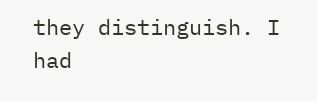they distinguish. I had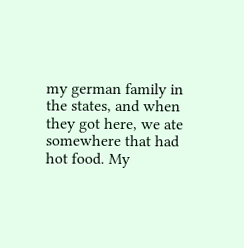my german family in the states, and when they got here, we ate somewhere that had hot food. My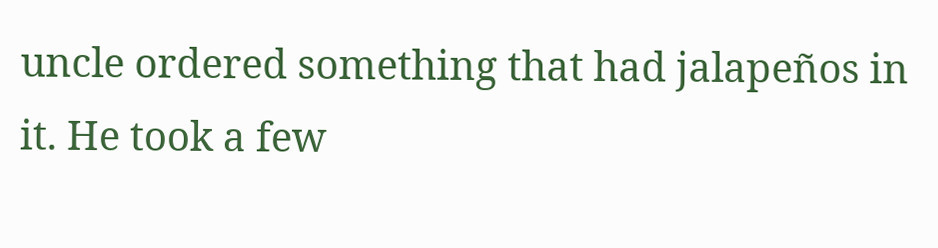uncle ordered something that had jalapeños in it. He took a few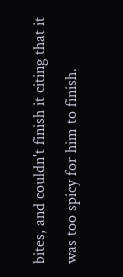bites, and couldn't finish it citing that it was too spicy for him to finish.